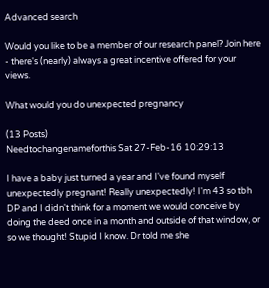Advanced search

Would you like to be a member of our research panel? Join here - there's (nearly) always a great incentive offered for your views.

What would you do unexpected pregnancy

(13 Posts)
Needtochangenameforthis Sat 27-Feb-16 10:29:13

I have a baby just turned a year and I've found myself unexpectedly pregnant! Really unexpectedly! I'm 43 so tbh DP and I didn't think for a moment we would conceive by doing the deed once in a month and outside of that window, or so we thought! Stupid I know. Dr told me she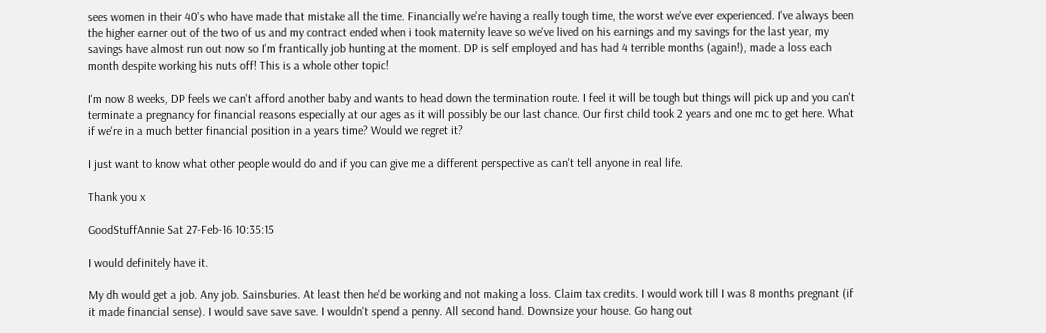sees women in their 40's who have made that mistake all the time. Financially we're having a really tough time, the worst we've ever experienced. I've always been the higher earner out of the two of us and my contract ended when i took maternity leave so we've lived on his earnings and my savings for the last year, my savings have almost run out now so I'm frantically job hunting at the moment. DP is self employed and has had 4 terrible months (again!), made a loss each month despite working his nuts off! This is a whole other topic!

I'm now 8 weeks, DP feels we can't afford another baby and wants to head down the termination route. I feel it will be tough but things will pick up and you can't terminate a pregnancy for financial reasons especially at our ages as it will possibly be our last chance. Our first child took 2 years and one mc to get here. What if we're in a much better financial position in a years time? Would we regret it?

I just want to know what other people would do and if you can give me a different perspective as can't tell anyone in real life.

Thank you x

GoodStuffAnnie Sat 27-Feb-16 10:35:15

I would definitely have it.

My dh would get a job. Any job. Sainsburies. At least then he'd be working and not making a loss. Claim tax credits. I would work till I was 8 months pregnant (if it made financial sense). I would save save save. I wouldn't spend a penny. All second hand. Downsize your house. Go hang out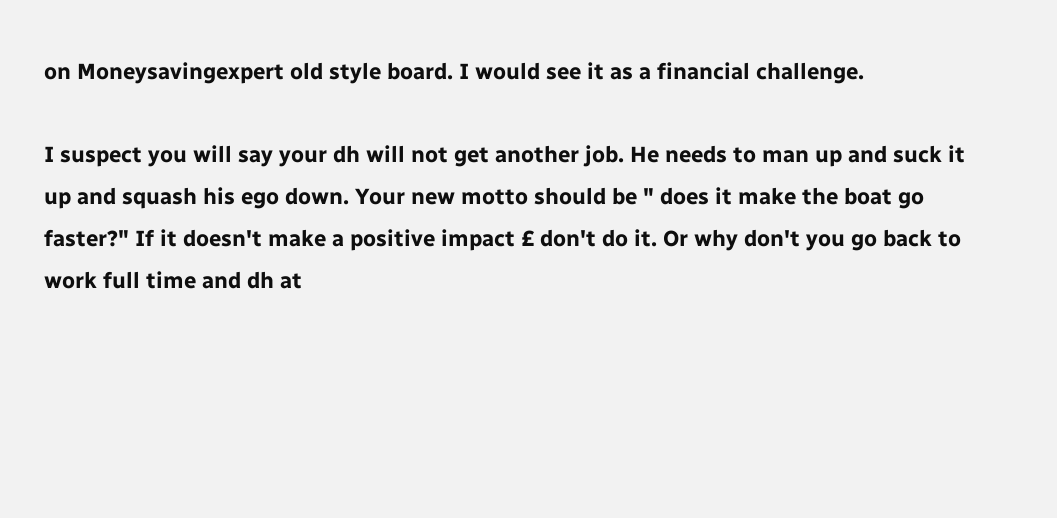on Moneysavingexpert old style board. I would see it as a financial challenge.

I suspect you will say your dh will not get another job. He needs to man up and suck it up and squash his ego down. Your new motto should be " does it make the boat go faster?" If it doesn't make a positive impact £ don't do it. Or why don't you go back to work full time and dh at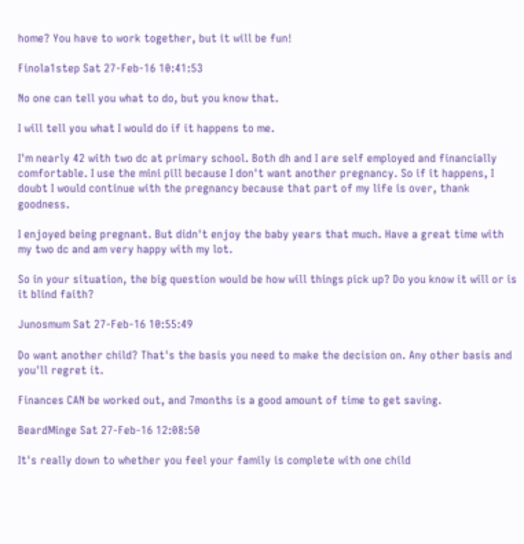home? You have to work together, but it will be fun!

Finola1step Sat 27-Feb-16 10:41:53

No one can tell you what to do, but you know that.

I will tell you what I would do if it happens to me.

I'm nearly 42 with two dc at primary school. Both dh and I are self employed and financially comfortable. I use the mini pill because I don't want another pregnancy. So if it happens, I doubt I would continue with the pregnancy because that part of my life is over, thank goodness.

I enjoyed being pregnant. But didn't enjoy the baby years that much. Have a great time with my two dc and am very happy with my lot.

So in your situation, the big question would be how will things pick up? Do you know it will or is it blind faith?

Junosmum Sat 27-Feb-16 10:55:49

Do want another child? That's the basis you need to make the decision on. Any other basis and you'll regret it.

Finances CAN be worked out, and 7months is a good amount of time to get saving.

BeardMinge Sat 27-Feb-16 12:08:50

It's really down to whether you feel your family is complete with one child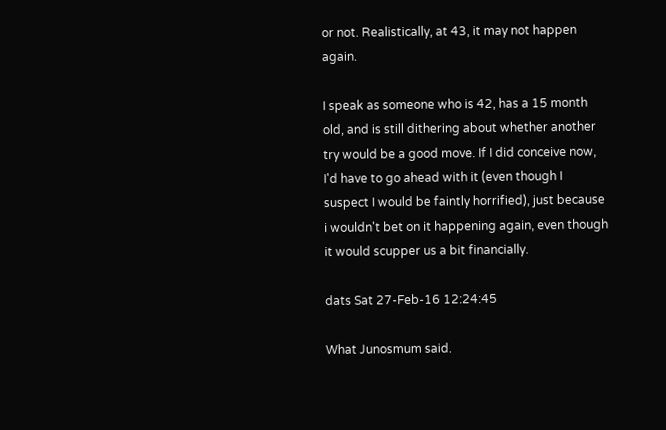or not. Realistically, at 43, it may not happen again.

I speak as someone who is 42, has a 15 month old, and is still dithering about whether another try would be a good move. If I did conceive now, I'd have to go ahead with it (even though I suspect I would be faintly horrified), just because i wouldn't bet on it happening again, even though it would scupper us a bit financially.

dats Sat 27-Feb-16 12:24:45

What Junosmum said.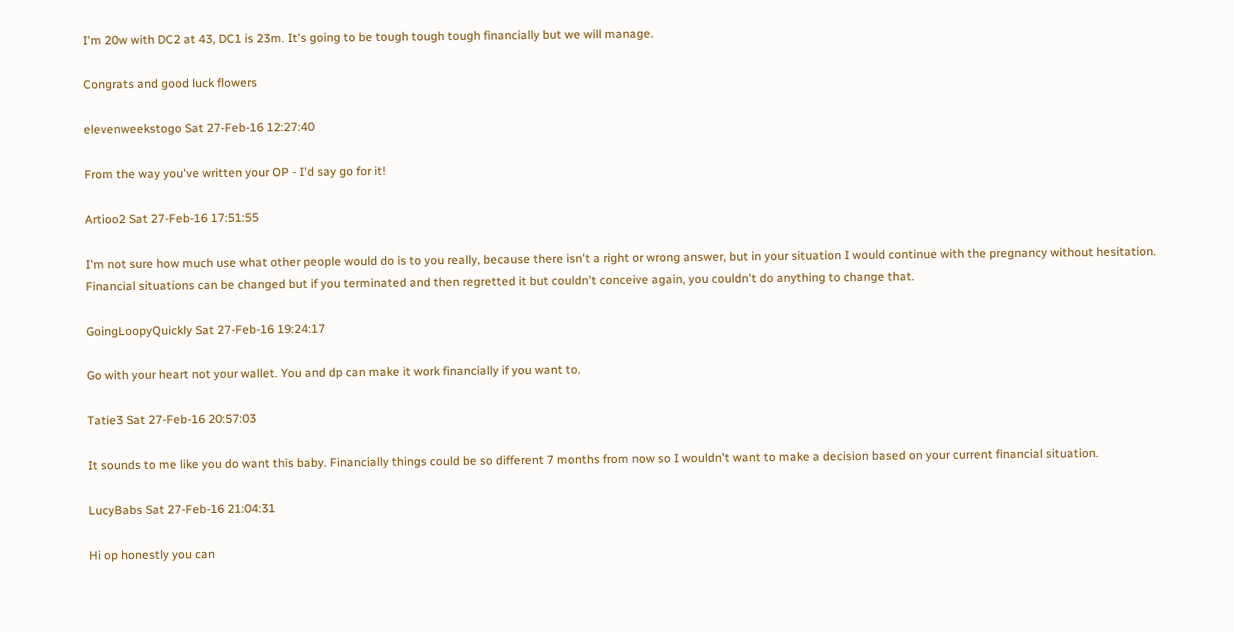I'm 20w with DC2 at 43, DC1 is 23m. It's going to be tough tough tough financially but we will manage.

Congrats and good luck flowers

elevenweekstogo Sat 27-Feb-16 12:27:40

From the way you've written your OP - I'd say go for it!

Artioo2 Sat 27-Feb-16 17:51:55

I'm not sure how much use what other people would do is to you really, because there isn't a right or wrong answer, but in your situation I would continue with the pregnancy without hesitation. Financial situations can be changed but if you terminated and then regretted it but couldn't conceive again, you couldn't do anything to change that.

GoingLoopyQuickly Sat 27-Feb-16 19:24:17

Go with your heart not your wallet. You and dp can make it work financially if you want to.

Tatie3 Sat 27-Feb-16 20:57:03

It sounds to me like you do want this baby. Financially things could be so different 7 months from now so I wouldn't want to make a decision based on your current financial situation.

LucyBabs Sat 27-Feb-16 21:04:31

Hi op honestly you can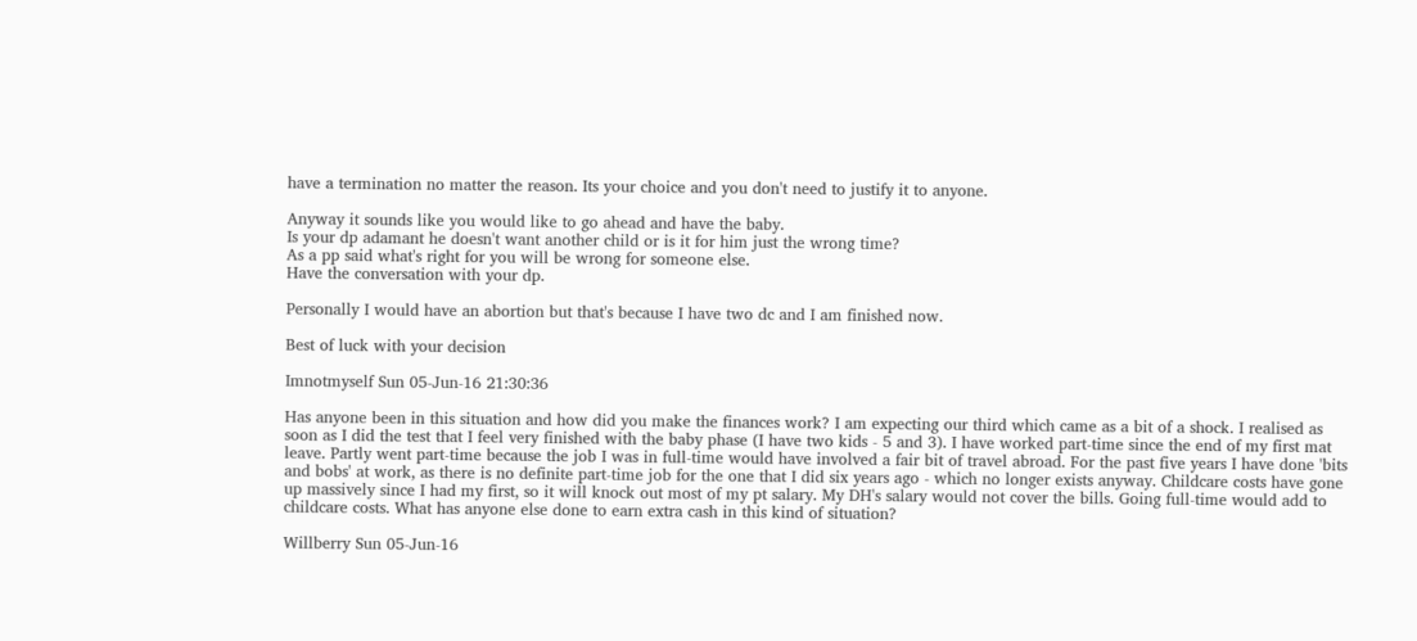have a termination no matter the reason. Its your choice and you don't need to justify it to anyone.

Anyway it sounds like you would like to go ahead and have the baby.
Is your dp adamant he doesn't want another child or is it for him just the wrong time?
As a pp said what's right for you will be wrong for someone else.
Have the conversation with your dp.

Personally I would have an abortion but that's because I have two dc and I am finished now.

Best of luck with your decision

Imnotmyself Sun 05-Jun-16 21:30:36

Has anyone been in this situation and how did you make the finances work? I am expecting our third which came as a bit of a shock. I realised as soon as I did the test that I feel very finished with the baby phase (I have two kids - 5 and 3). I have worked part-time since the end of my first mat leave. Partly went part-time because the job I was in full-time would have involved a fair bit of travel abroad. For the past five years I have done 'bits and bobs' at work, as there is no definite part-time job for the one that I did six years ago - which no longer exists anyway. Childcare costs have gone up massively since I had my first, so it will knock out most of my pt salary. My DH's salary would not cover the bills. Going full-time would add to childcare costs. What has anyone else done to earn extra cash in this kind of situation?

Willberry Sun 05-Jun-16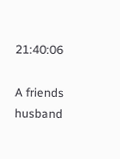21:40:06

A friends husband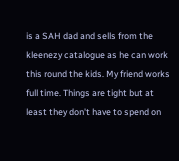is a SAH dad and sells from the kleenezy catalogue as he can work this round the kids. My friend works full time. Things are tight but at least they don't have to spend on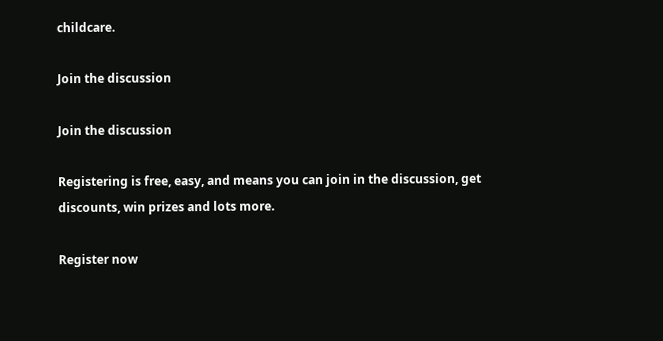childcare.

Join the discussion

Join the discussion

Registering is free, easy, and means you can join in the discussion, get discounts, win prizes and lots more.

Register now